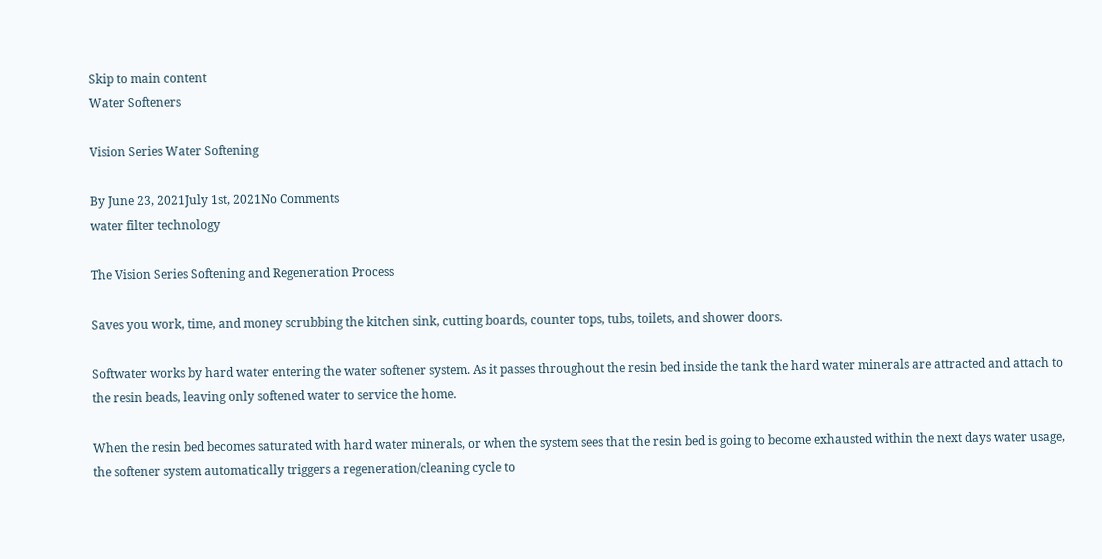Skip to main content
Water Softeners

Vision Series Water Softening

By June 23, 2021July 1st, 2021No Comments
water filter technology

The Vision Series Softening and Regeneration Process

Saves you work, time, and money scrubbing the kitchen sink, cutting boards, counter tops, tubs, toilets, and shower doors.

Softwater works by hard water entering the water softener system. As it passes throughout the resin bed inside the tank the hard water minerals are attracted and attach to the resin beads, leaving only softened water to service the home.

When the resin bed becomes saturated with hard water minerals, or when the system sees that the resin bed is going to become exhausted within the next days water usage, the softener system automatically triggers a regeneration/cleaning cycle to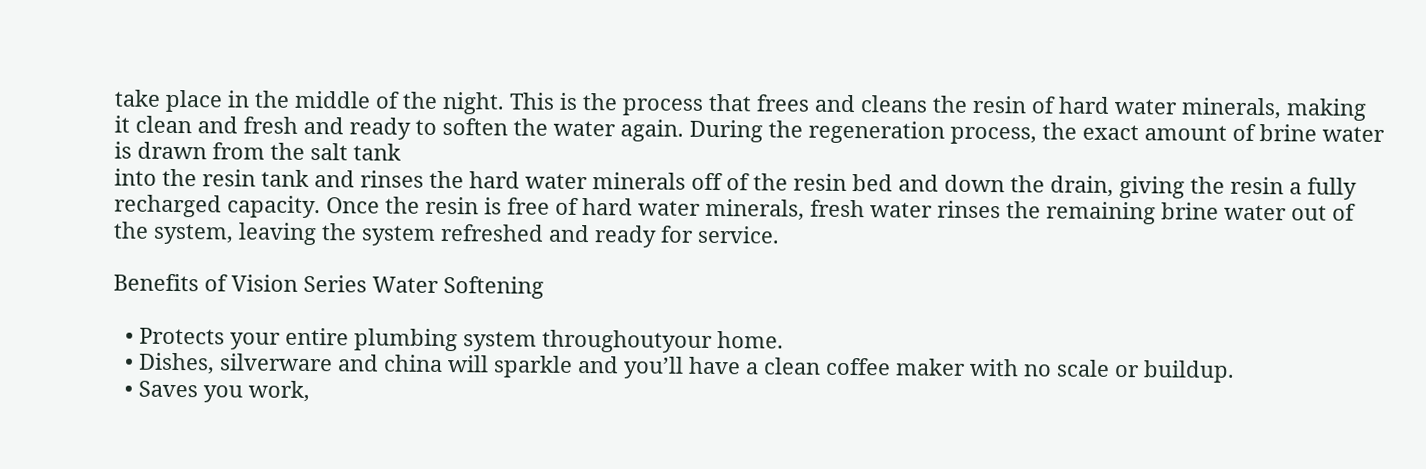take place in the middle of the night. This is the process that frees and cleans the resin of hard water minerals, making it clean and fresh and ready to soften the water again. During the regeneration process, the exact amount of brine water is drawn from the salt tank
into the resin tank and rinses the hard water minerals off of the resin bed and down the drain, giving the resin a fully recharged capacity. Once the resin is free of hard water minerals, fresh water rinses the remaining brine water out of
the system, leaving the system refreshed and ready for service.

Benefits of Vision Series Water Softening

  • Protects your entire plumbing system throughoutyour home.
  • Dishes, silverware and china will sparkle and you’ll have a clean coffee maker with no scale or buildup.
  • Saves you work,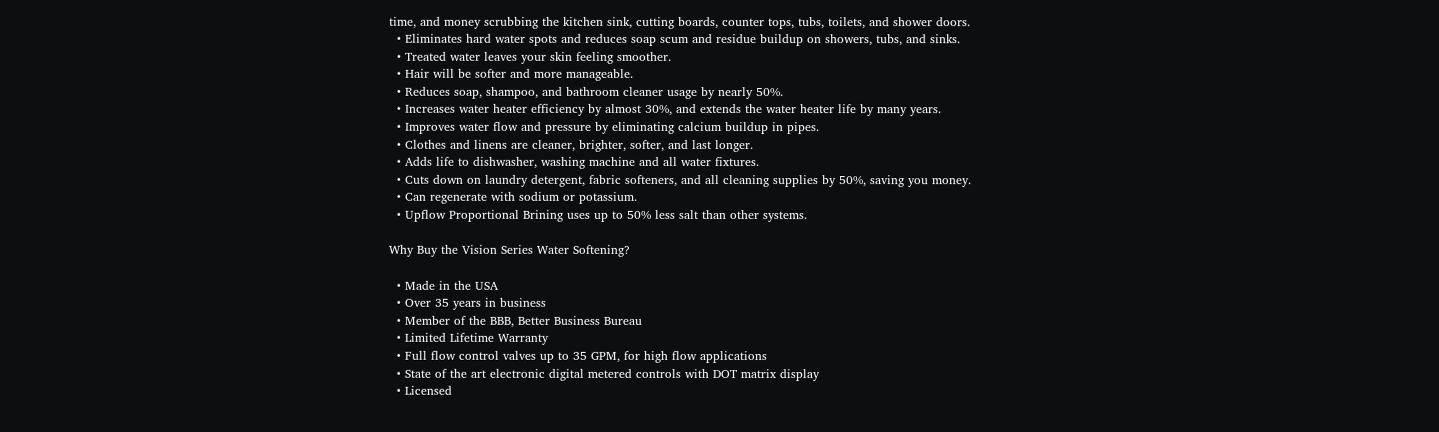time, and money scrubbing the kitchen sink, cutting boards, counter tops, tubs, toilets, and shower doors.
  • Eliminates hard water spots and reduces soap scum and residue buildup on showers, tubs, and sinks.
  • Treated water leaves your skin feeling smoother.
  • Hair will be softer and more manageable.
  • Reduces soap, shampoo, and bathroom cleaner usage by nearly 50%.
  • Increases water heater efficiency by almost 30%, and extends the water heater life by many years.
  • Improves water flow and pressure by eliminating calcium buildup in pipes.
  • Clothes and linens are cleaner, brighter, softer, and last longer.
  • Adds life to dishwasher, washing machine and all water fixtures.
  • Cuts down on laundry detergent, fabric softeners, and all cleaning supplies by 50%, saving you money.
  • Can regenerate with sodium or potassium.
  • Upflow Proportional Brining uses up to 50% less salt than other systems.

Why Buy the Vision Series Water Softening?

  • Made in the USA
  • Over 35 years in business
  • Member of the BBB, Better Business Bureau
  • Limited Lifetime Warranty
  • Full flow control valves up to 35 GPM, for high flow applications
  • State of the art electronic digital metered controls with DOT matrix display
  • Licensed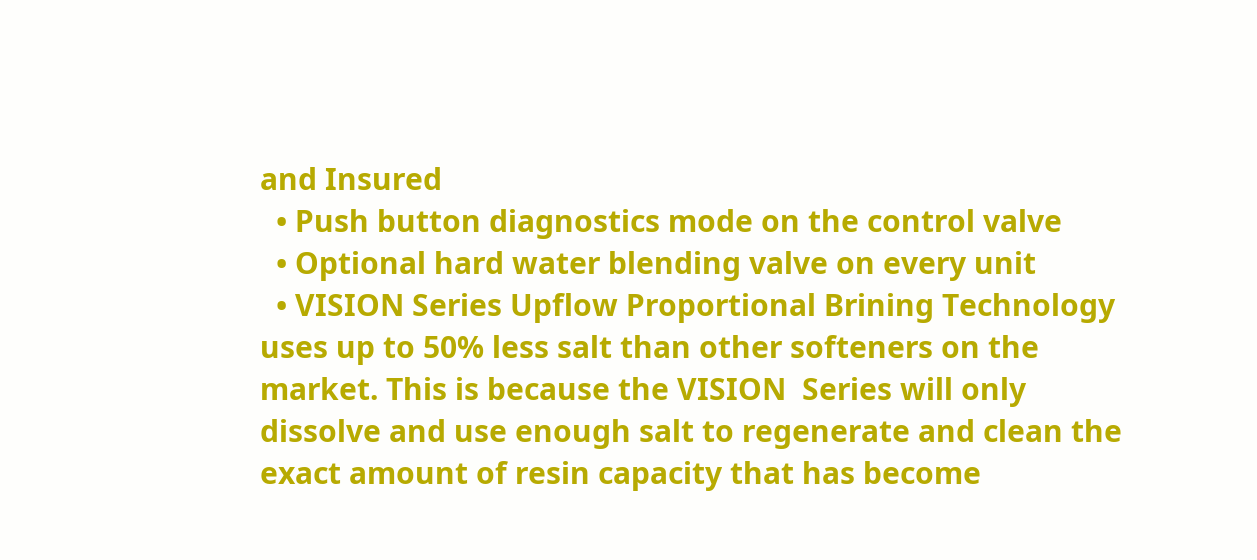and Insured
  • Push button diagnostics mode on the control valve
  • Optional hard water blending valve on every unit
  • VISION Series Upflow Proportional Brining Technology uses up to 50% less salt than other softeners on the market. This is because the VISION  Series will only dissolve and use enough salt to regenerate and clean the exact amount of resin capacity that has become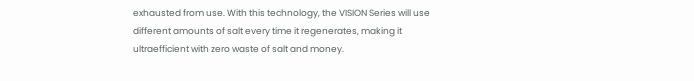exhausted from use. With this technology, the VISION Series will use different amounts of salt every time it regenerates, making it ultraefficient with zero waste of salt and money.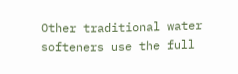Other traditional water softeners use the full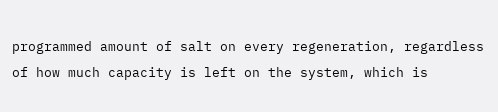programmed amount of salt on every regeneration, regardless of how much capacity is left on the system, which is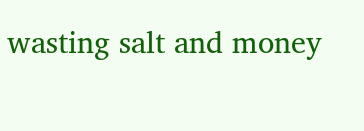wasting salt and money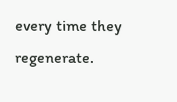every time they regenerate.